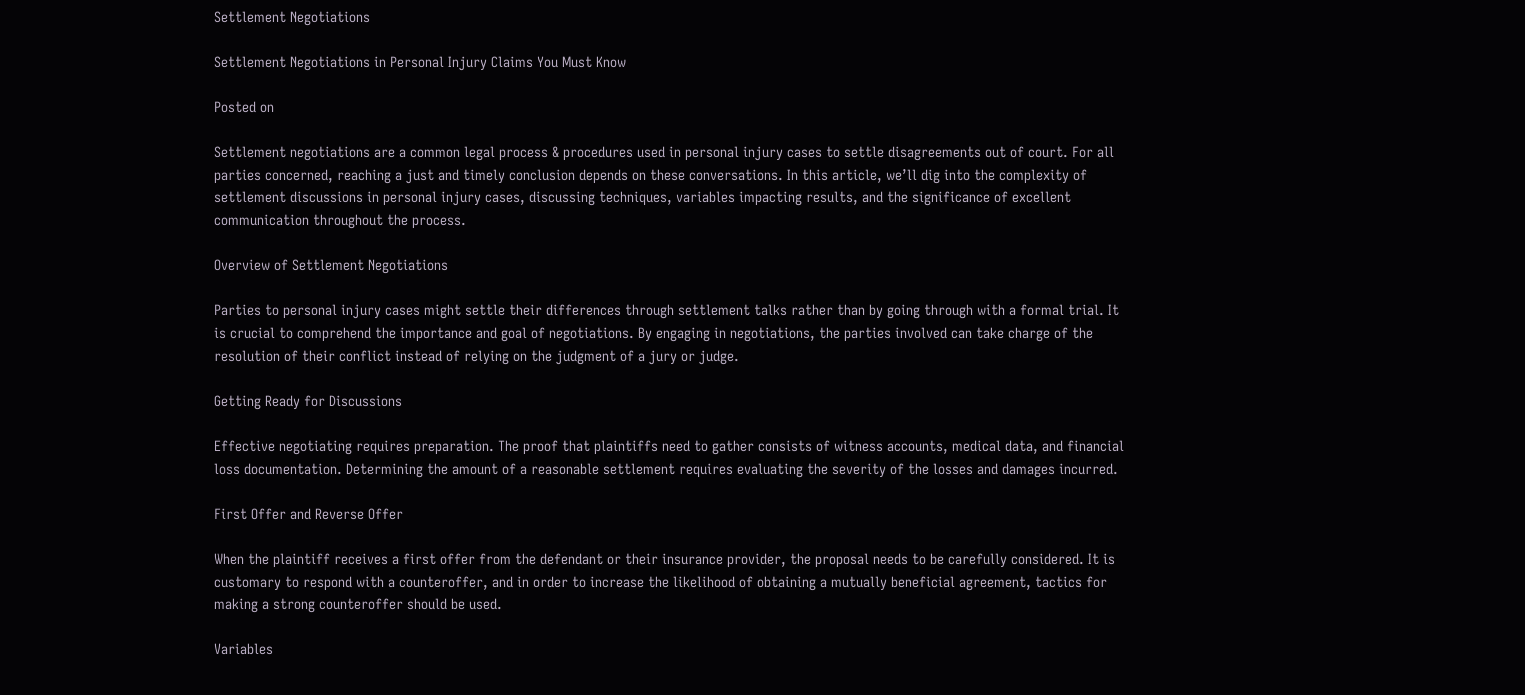Settlement Negotiations

Settlement Negotiations in Personal Injury Claims You Must Know

Posted on

Settlement negotiations are a common legal process & procedures used in personal injury cases to settle disagreements out of court. For all parties concerned, reaching a just and timely conclusion depends on these conversations. In this article, we’ll dig into the complexity of settlement discussions in personal injury cases, discussing techniques, variables impacting results, and the significance of excellent communication throughout the process.

Overview of Settlement Negotiations

Parties to personal injury cases might settle their differences through settlement talks rather than by going through with a formal trial. It is crucial to comprehend the importance and goal of negotiations. By engaging in negotiations, the parties involved can take charge of the resolution of their conflict instead of relying on the judgment of a jury or judge.

Getting Ready for Discussions

Effective negotiating requires preparation. The proof that plaintiffs need to gather consists of witness accounts, medical data, and financial loss documentation. Determining the amount of a reasonable settlement requires evaluating the severity of the losses and damages incurred.

First Offer and Reverse Offer

When the plaintiff receives a first offer from the defendant or their insurance provider, the proposal needs to be carefully considered. It is customary to respond with a counteroffer, and in order to increase the likelihood of obtaining a mutually beneficial agreement, tactics for making a strong counteroffer should be used.

Variables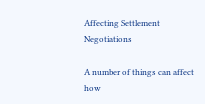Affecting Settlement Negotiations

A number of things can affect how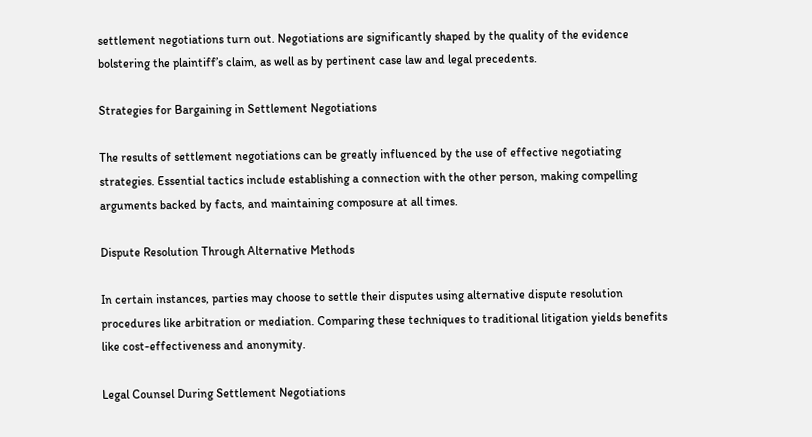settlement negotiations turn out. Negotiations are significantly shaped by the quality of the evidence bolstering the plaintiff’s claim, as well as by pertinent case law and legal precedents.

Strategies for Bargaining in Settlement Negotiations

The results of settlement negotiations can be greatly influenced by the use of effective negotiating strategies. Essential tactics include establishing a connection with the other person, making compelling arguments backed by facts, and maintaining composure at all times.

Dispute Resolution Through Alternative Methods

In certain instances, parties may choose to settle their disputes using alternative dispute resolution procedures like arbitration or mediation. Comparing these techniques to traditional litigation yields benefits like cost-effectiveness and anonymity.

Legal Counsel During Settlement Negotiations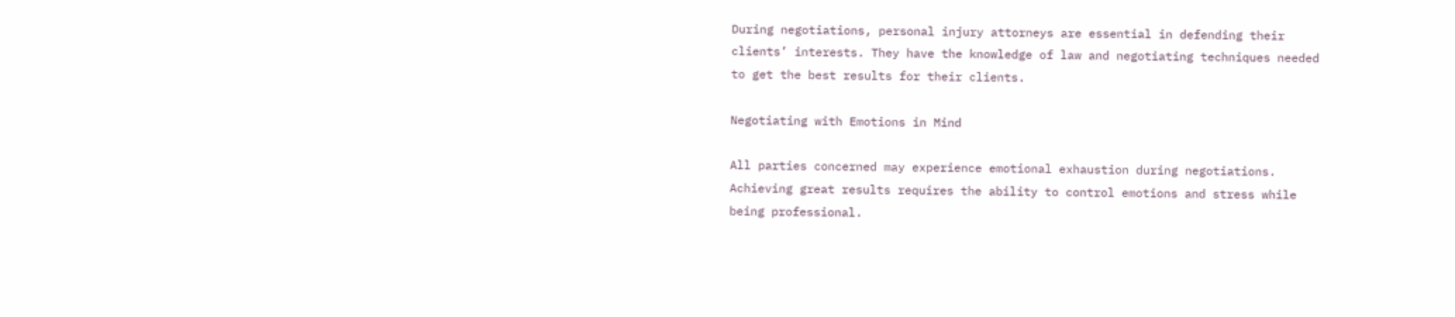During negotiations, personal injury attorneys are essential in defending their clients’ interests. They have the knowledge of law and negotiating techniques needed to get the best results for their clients.

Negotiating with Emotions in Mind

All parties concerned may experience emotional exhaustion during negotiations. Achieving great results requires the ability to control emotions and stress while being professional.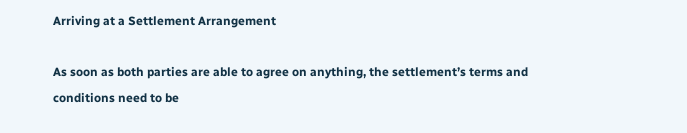Arriving at a Settlement Arrangement

As soon as both parties are able to agree on anything, the settlement’s terms and conditions need to be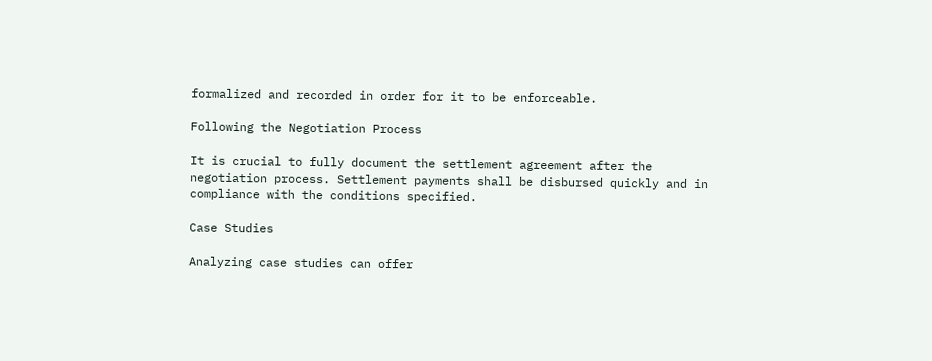formalized and recorded in order for it to be enforceable.

Following the Negotiation Process

It is crucial to fully document the settlement agreement after the negotiation process. Settlement payments shall be disbursed quickly and in compliance with the conditions specified.

Case Studies

Analyzing case studies can offer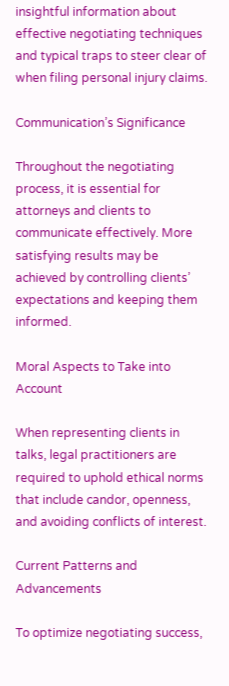insightful information about effective negotiating techniques and typical traps to steer clear of when filing personal injury claims.

Communication’s Significance

Throughout the negotiating process, it is essential for attorneys and clients to communicate effectively. More satisfying results may be achieved by controlling clients’ expectations and keeping them informed.

Moral Aspects to Take into Account

When representing clients in talks, legal practitioners are required to uphold ethical norms that include candor, openness, and avoiding conflicts of interest.

Current Patterns and Advancements

To optimize negotiating success,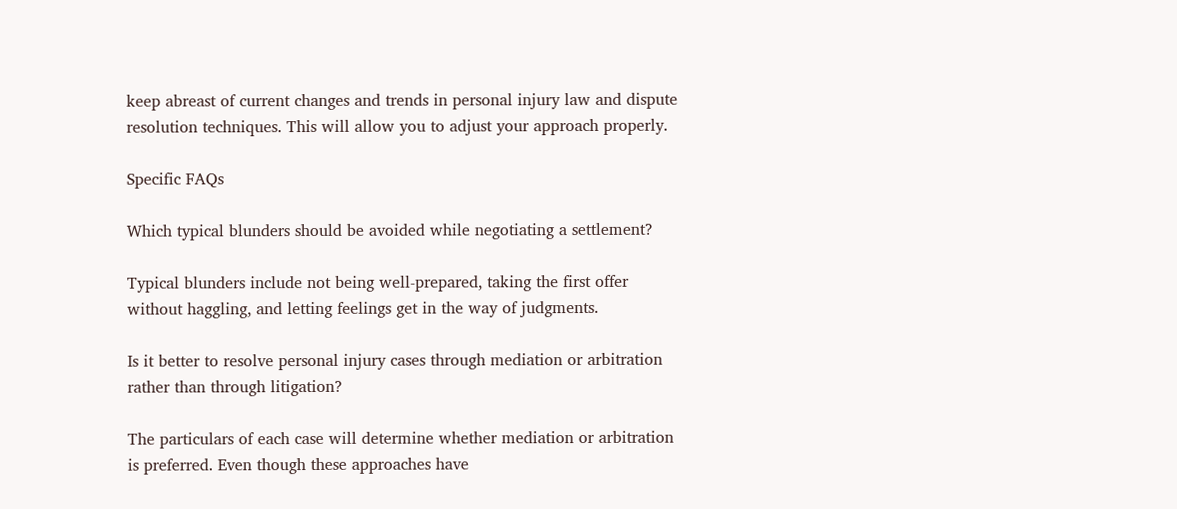keep abreast of current changes and trends in personal injury law and dispute resolution techniques. This will allow you to adjust your approach properly.

Specific FAQs

Which typical blunders should be avoided while negotiating a settlement?

Typical blunders include not being well-prepared, taking the first offer without haggling, and letting feelings get in the way of judgments.

Is it better to resolve personal injury cases through mediation or arbitration rather than through litigation?

The particulars of each case will determine whether mediation or arbitration is preferred. Even though these approaches have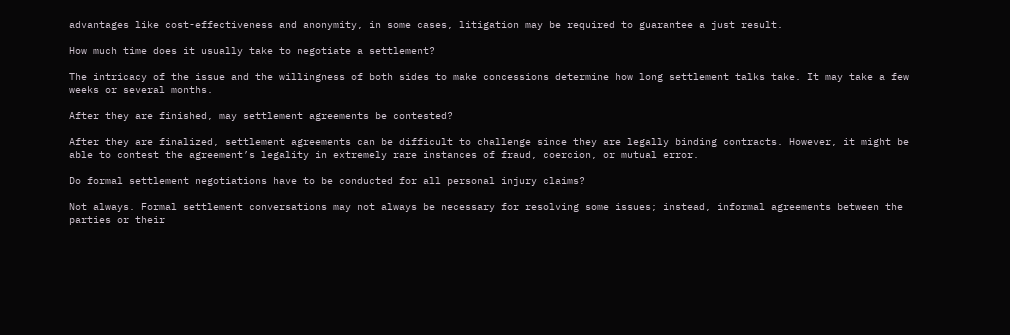advantages like cost-effectiveness and anonymity, in some cases, litigation may be required to guarantee a just result.

How much time does it usually take to negotiate a settlement?

The intricacy of the issue and the willingness of both sides to make concessions determine how long settlement talks take. It may take a few weeks or several months.

After they are finished, may settlement agreements be contested?

After they are finalized, settlement agreements can be difficult to challenge since they are legally binding contracts. However, it might be able to contest the agreement’s legality in extremely rare instances of fraud, coercion, or mutual error.

Do formal settlement negotiations have to be conducted for all personal injury claims?

Not always. Formal settlement conversations may not always be necessary for resolving some issues; instead, informal agreements between the parties or their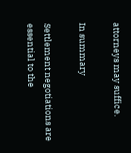attorneys may suffice.

In summary

Settlement negotiations are essential to the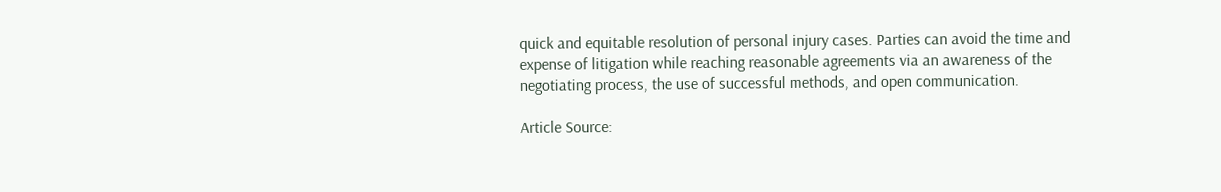quick and equitable resolution of personal injury cases. Parties can avoid the time and expense of litigation while reaching reasonable agreements via an awareness of the negotiating process, the use of successful methods, and open communication.

Article Source: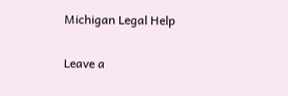Michigan Legal Help

Leave a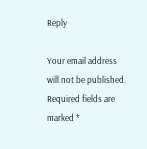Reply

Your email address will not be published. Required fields are marked *